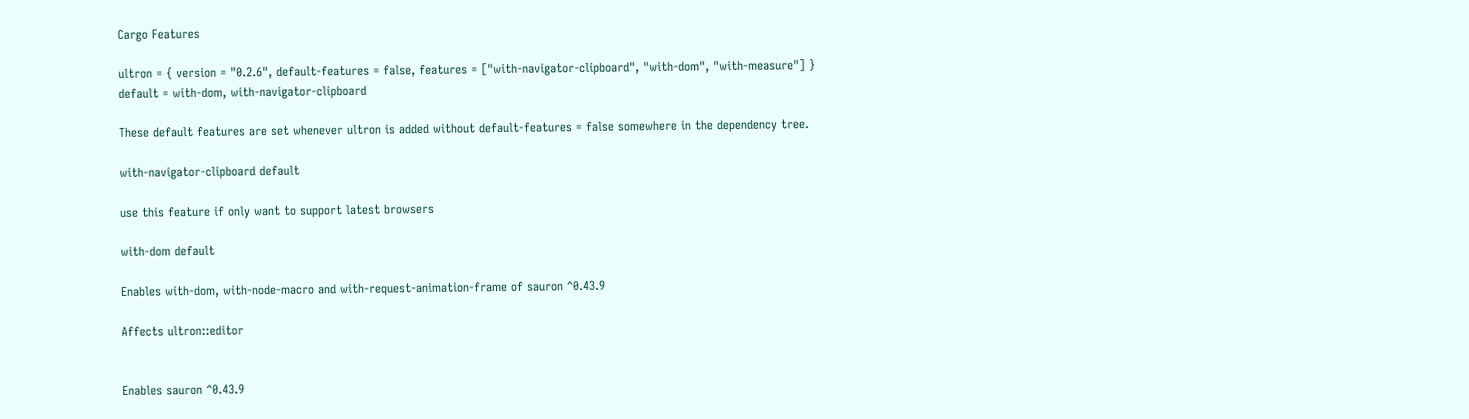Cargo Features

ultron = { version = "0.2.6", default-features = false, features = ["with-navigator-clipboard", "with-dom", "with-measure"] }
default = with-dom, with-navigator-clipboard

These default features are set whenever ultron is added without default-features = false somewhere in the dependency tree.

with-navigator-clipboard default

use this feature if only want to support latest browsers

with-dom default

Enables with-dom, with-node-macro and with-request-animation-frame of sauron ^0.43.9

Affects ultron::editor


Enables sauron ^0.43.9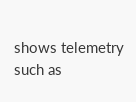shows telemetry such as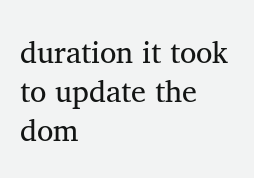duration it took to update the dom